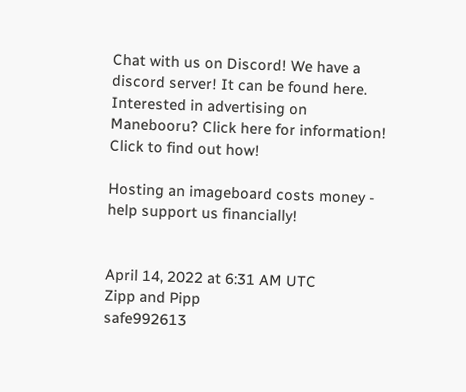Chat with us on Discord! We have a discord server! It can be found here.
Interested in advertising on Manebooru? Click here for information!
Click to find out how!

Hosting an imageboard costs money - help support us financially!


April 14, 2022 at 6:31 AM UTC
Zipp and Pipp
safe992613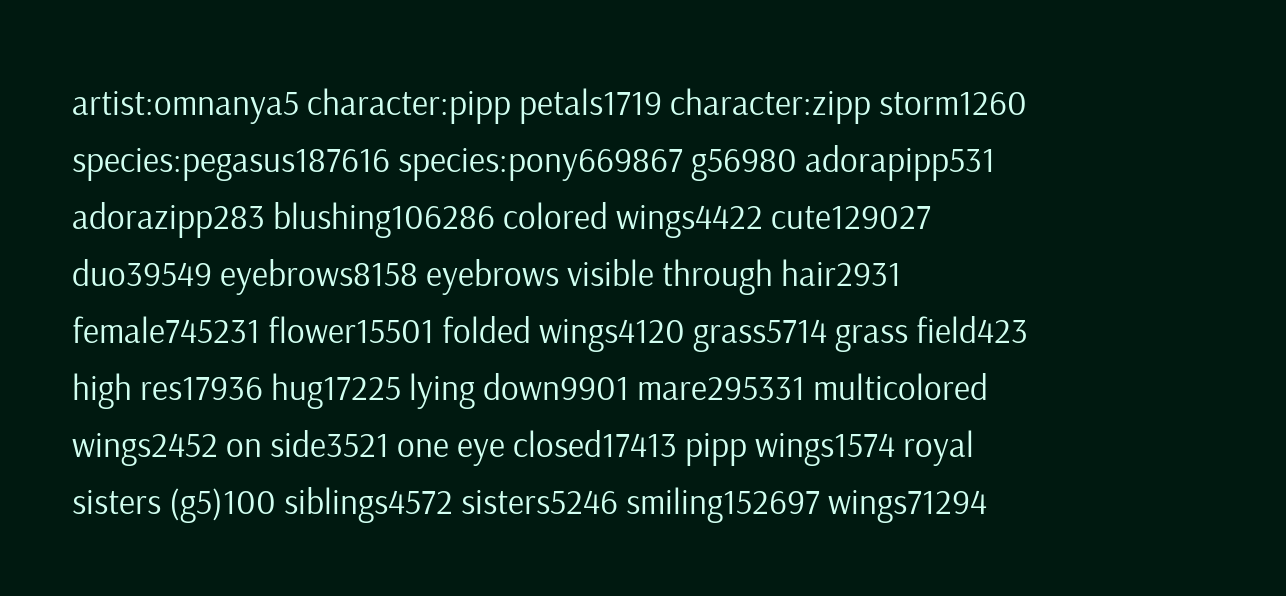artist:omnanya5 character:pipp petals1719 character:zipp storm1260 species:pegasus187616 species:pony669867 g56980 adorapipp531 adorazipp283 blushing106286 colored wings4422 cute129027 duo39549 eyebrows8158 eyebrows visible through hair2931 female745231 flower15501 folded wings4120 grass5714 grass field423 high res17936 hug17225 lying down9901 mare295331 multicolored wings2452 on side3521 one eye closed17413 pipp wings1574 royal sisters (g5)100 siblings4572 sisters5246 smiling152697 wings71294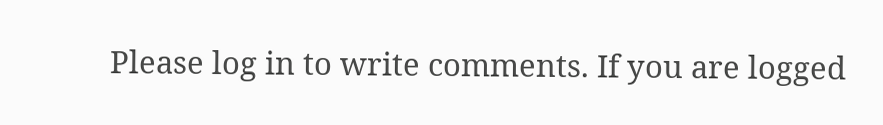Please log in to write comments. If you are logged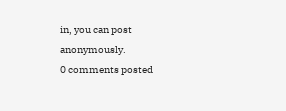in, you can post anonymously.
0 comments posted